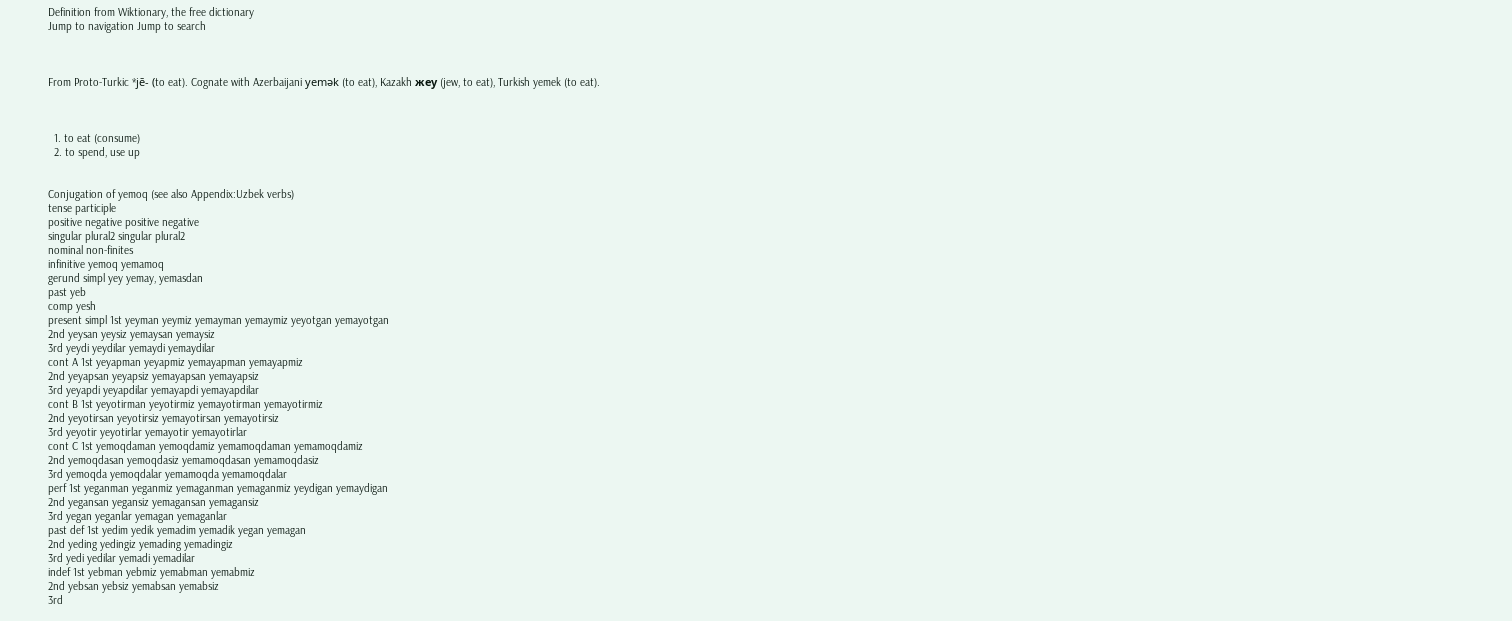Definition from Wiktionary, the free dictionary
Jump to navigation Jump to search



From Proto-Turkic *jē- (to eat). Cognate with Azerbaijani yemək (to eat), Kazakh жеу (jew, to eat), Turkish yemek (to eat).



  1. to eat (consume)
  2. to spend, use up


Conjugation of yemoq (see also Appendix:Uzbek verbs)
tense participle
positive negative positive negative
singular plural2 singular plural2
nominal non-finites
infinitive yemoq yemamoq
gerund simpl yey yemay, yemasdan
past yeb
comp yesh
present simpl 1st yeyman yeymiz yemayman yemaymiz yeyotgan yemayotgan
2nd yeysan yeysiz yemaysan yemaysiz
3rd yeydi yeydilar yemaydi yemaydilar
cont A 1st yeyapman yeyapmiz yemayapman yemayapmiz
2nd yeyapsan yeyapsiz yemayapsan yemayapsiz
3rd yeyapdi yeyapdilar yemayapdi yemayapdilar
cont B 1st yeyotirman yeyotirmiz yemayotirman yemayotirmiz
2nd yeyotirsan yeyotirsiz yemayotirsan yemayotirsiz
3rd yeyotir yeyotirlar yemayotir yemayotirlar
cont C 1st yemoqdaman yemoqdamiz yemamoqdaman yemamoqdamiz
2nd yemoqdasan yemoqdasiz yemamoqdasan yemamoqdasiz
3rd yemoqda yemoqdalar yemamoqda yemamoqdalar
perf 1st yeganman yeganmiz yemaganman yemaganmiz yeydigan yemaydigan
2nd yegansan yegansiz yemagansan yemagansiz
3rd yegan yeganlar yemagan yemaganlar
past def 1st yedim yedik yemadim yemadik yegan yemagan
2nd yeding yedingiz yemading yemadingiz
3rd yedi yedilar yemadi yemadilar
indef 1st yebman yebmiz yemabman yemabmiz
2nd yebsan yebsiz yemabsan yemabsiz
3rd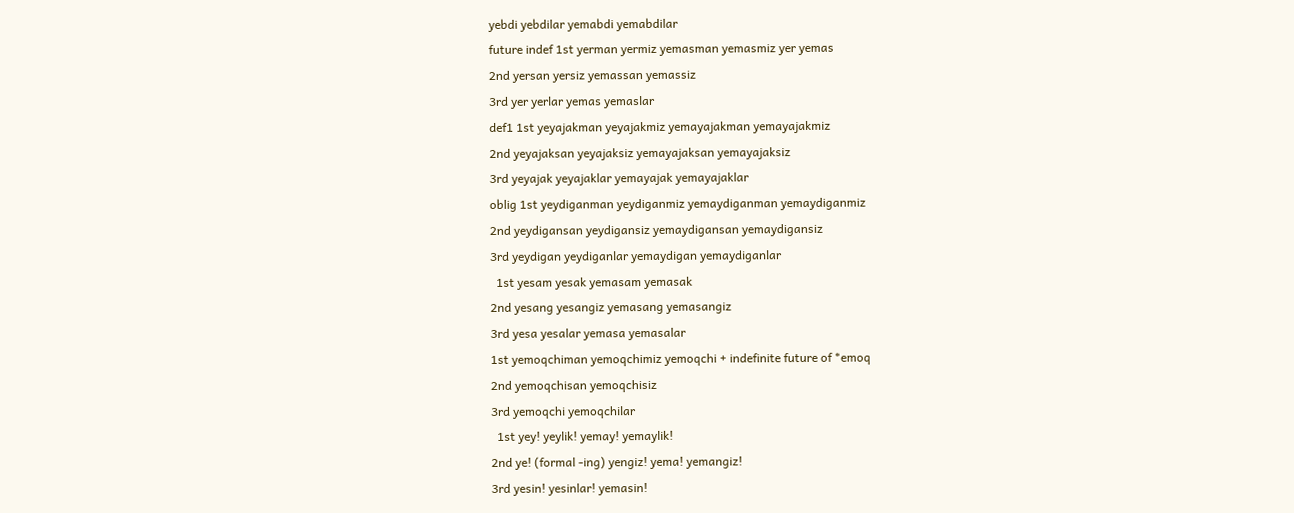yebdi yebdilar yemabdi yemabdilar
future indef 1st yerman yermiz yemasman yemasmiz yer yemas
2nd yersan yersiz yemassan yemassiz
3rd yer yerlar yemas yemaslar
def1 1st yeyajakman yeyajakmiz yemayajakman yemayajakmiz
2nd yeyajaksan yeyajaksiz yemayajaksan yemayajaksiz
3rd yeyajak yeyajaklar yemayajak yemayajaklar
oblig 1st yeydiganman yeydiganmiz yemaydiganman yemaydiganmiz
2nd yeydigansan yeydigansiz yemaydigansan yemaydigansiz
3rd yeydigan yeydiganlar yemaydigan yemaydiganlar
  1st yesam yesak yemasam yemasak
2nd yesang yesangiz yemasang yemasangiz
3rd yesa yesalar yemasa yemasalar
1st yemoqchiman yemoqchimiz yemoqchi + indefinite future of *emoq
2nd yemoqchisan yemoqchisiz
3rd yemoqchi yemoqchilar
  1st yey! yeylik! yemay! yemaylik!
2nd ye! (formal -ing) yengiz! yema! yemangiz!
3rd yesin! yesinlar! yemasin!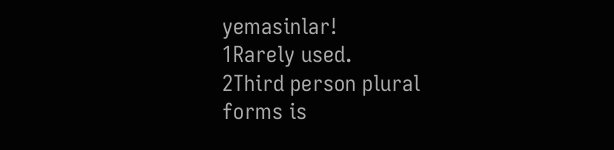yemasinlar!
1Rarely used.
2Third person plural forms is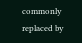commonly replaced by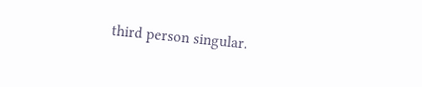third person singular.